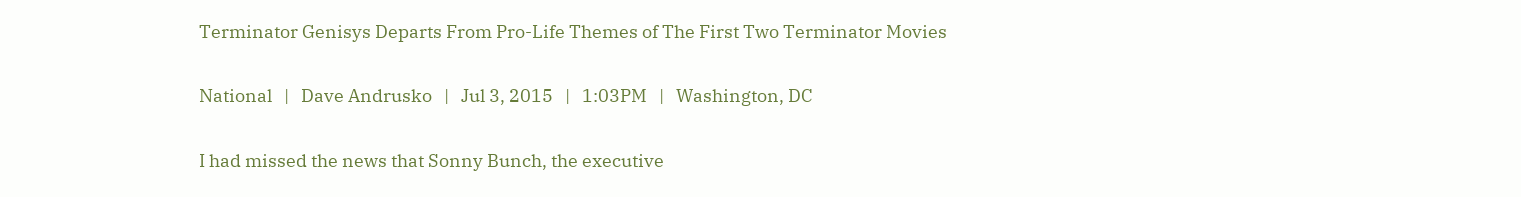Terminator Genisys Departs From Pro-Life Themes of The First Two Terminator Movies

National   |   Dave Andrusko   |   Jul 3, 2015   |   1:03PM   |   Washington, DC

I had missed the news that Sonny Bunch, the executive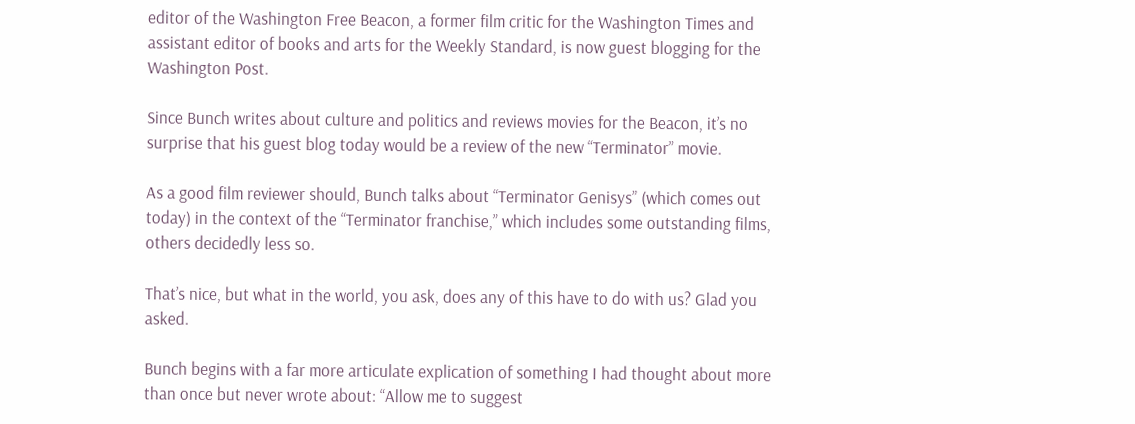editor of the Washington Free Beacon, a former film critic for the Washington Times and assistant editor of books and arts for the Weekly Standard, is now guest blogging for the Washington Post.

Since Bunch writes about culture and politics and reviews movies for the Beacon, it’s no surprise that his guest blog today would be a review of the new “Terminator” movie.

As a good film reviewer should, Bunch talks about “Terminator Genisys” (which comes out today) in the context of the “Terminator franchise,” which includes some outstanding films, others decidedly less so.

That’s nice, but what in the world, you ask, does any of this have to do with us? Glad you asked.

Bunch begins with a far more articulate explication of something I had thought about more than once but never wrote about: “Allow me to suggest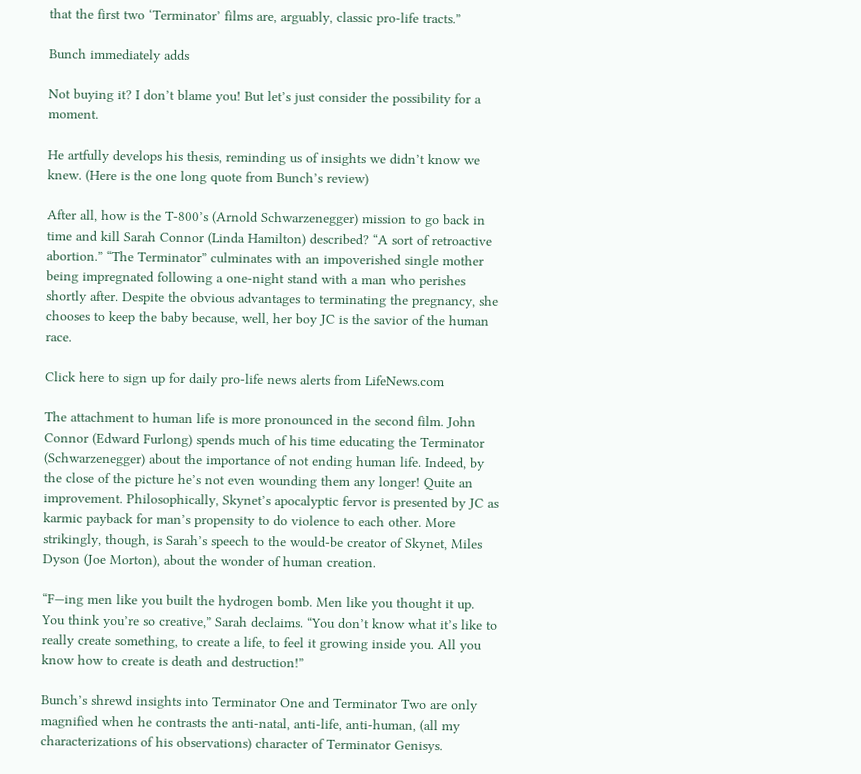that the first two ‘Terminator’ films are, arguably, classic pro-life tracts.”

Bunch immediately adds

Not buying it? I don’t blame you! But let’s just consider the possibility for a moment.

He artfully develops his thesis, reminding us of insights we didn’t know we knew. (Here is the one long quote from Bunch’s review)

After all, how is the T-800’s (Arnold Schwarzenegger) mission to go back in time and kill Sarah Connor (Linda Hamilton) described? “A sort of retroactive abortion.” “The Terminator” culminates with an impoverished single mother being impregnated following a one-night stand with a man who perishes shortly after. Despite the obvious advantages to terminating the pregnancy, she chooses to keep the baby because, well, her boy JC is the savior of the human race.

Click here to sign up for daily pro-life news alerts from LifeNews.com

The attachment to human life is more pronounced in the second film. John Connor (Edward Furlong) spends much of his time educating the Terminator (Schwarzenegger) about the importance of not ending human life. Indeed, by the close of the picture he’s not even wounding them any longer! Quite an improvement. Philosophically, Skynet’s apocalyptic fervor is presented by JC as karmic payback for man’s propensity to do violence to each other. More strikingly, though, is Sarah’s speech to the would-be creator of Skynet, Miles Dyson (Joe Morton), about the wonder of human creation.

“F—ing men like you built the hydrogen bomb. Men like you thought it up. You think you’re so creative,” Sarah declaims. “You don’t know what it’s like to really create something, to create a life, to feel it growing inside you. All you know how to create is death and destruction!”

Bunch’s shrewd insights into Terminator One and Terminator Two are only magnified when he contrasts the anti-natal, anti-life, anti-human, (all my characterizations of his observations) character of Terminator Genisys.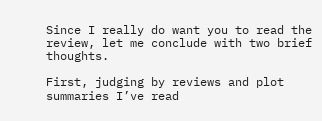Since I really do want you to read the review, let me conclude with two brief thoughts.

First, judging by reviews and plot summaries I’ve read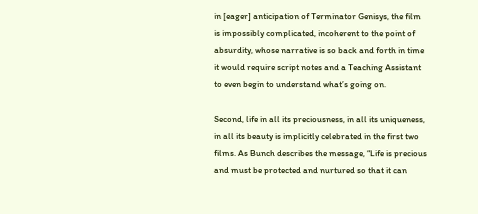in [eager] anticipation of Terminator Genisys, the film is impossibly complicated, incoherent to the point of absurdity, whose narrative is so back and forth in time it would require script notes and a Teaching Assistant to even begin to understand what’s going on.

Second, life in all its preciousness, in all its uniqueness, in all its beauty is implicitly celebrated in the first two films. As Bunch describes the message, “Life is precious and must be protected and nurtured so that it can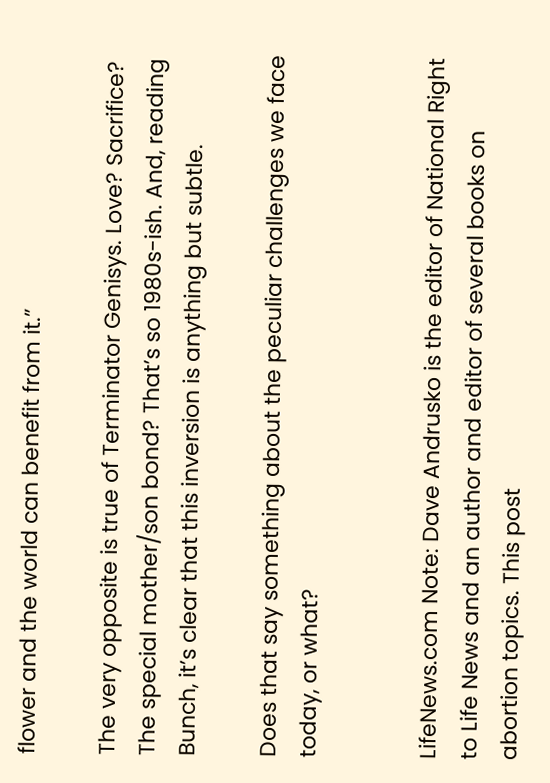flower and the world can benefit from it.”

The very opposite is true of Terminator Genisys. Love? Sacrifice? The special mother/son bond? That’s so 1980s-ish. And, reading Bunch, it’s clear that this inversion is anything but subtle.

Does that say something about the peculiar challenges we face today, or what?


LifeNews.com Note: Dave Andrusko is the editor of National Right to Life News and an author and editor of several books on abortion topics. This post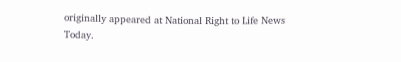originally appeared at National Right to Life News Today.